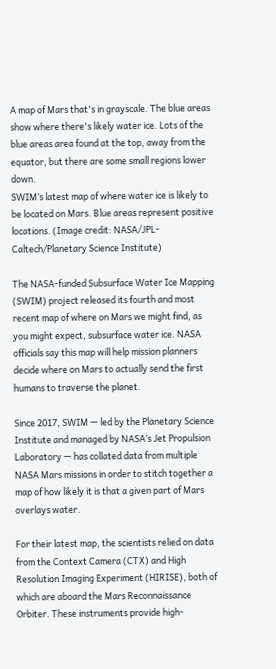A map of Mars that's in grayscale. The blue areas show where there's likely water ice. Lots of the blue areas area found at the top, away from the equator, but there are some small regions lower down.
SWIM’s latest map of where water ice is likely to be located on Mars. Blue areas represent positive locations. (Image credit: NASA/JPL-Caltech/Planetary Science Institute)

The NASA-funded Subsurface Water Ice Mapping (SWIM) project released its fourth and most recent map of where on Mars we might find, as you might expect, subsurface water ice. NASA officials say this map will help mission planners decide where on Mars to actually send the first humans to traverse the planet.

Since 2017, SWIM — led by the Planetary Science Institute and managed by NASA’s Jet Propulsion Laboratory — has collated data from multiple NASA Mars missions in order to stitch together a map of how likely it is that a given part of Mars overlays water.

For their latest map, the scientists relied on data from the Context Camera (CTX) and High Resolution Imaging Experiment (HIRISE), both of which are aboard the Mars Reconnaissance Orbiter. These instruments provide high-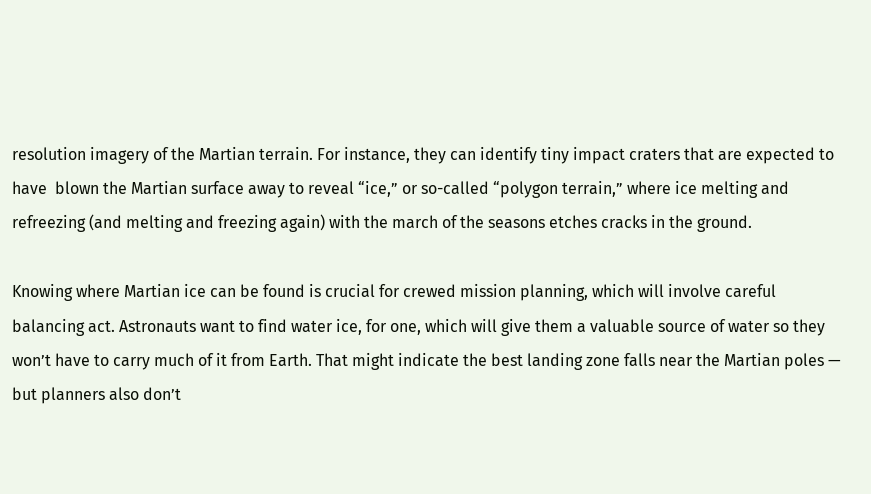resolution imagery of the Martian terrain. For instance, they can identify tiny impact craters that are expected to have  blown the Martian surface away to reveal “ice,” or so-called “polygon terrain,” where ice melting and refreezing (and melting and freezing again) with the march of the seasons etches cracks in the ground.

Knowing where Martian ice can be found is crucial for crewed mission planning, which will involve careful balancing act. Astronauts want to find water ice, for one, which will give them a valuable source of water so they won’t have to carry much of it from Earth. That might indicate the best landing zone falls near the Martian poles — but planners also don’t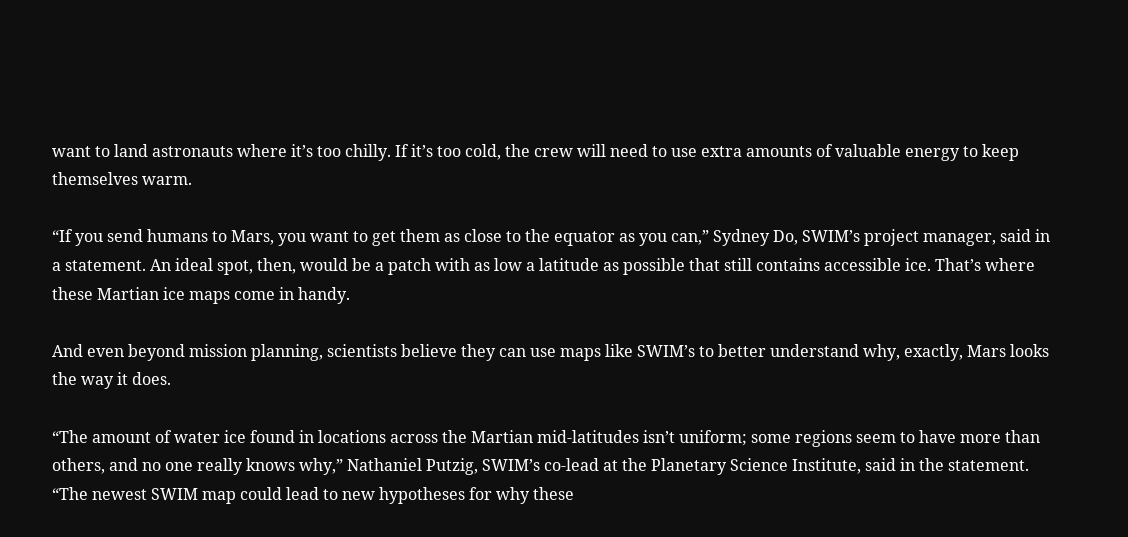want to land astronauts where it’s too chilly. If it’s too cold, the crew will need to use extra amounts of valuable energy to keep themselves warm.

“If you send humans to Mars, you want to get them as close to the equator as you can,” Sydney Do, SWIM’s project manager, said in a statement. An ideal spot, then, would be a patch with as low a latitude as possible that still contains accessible ice. That’s where these Martian ice maps come in handy.

And even beyond mission planning, scientists believe they can use maps like SWIM’s to better understand why, exactly, Mars looks the way it does.

“The amount of water ice found in locations across the Martian mid-latitudes isn’t uniform; some regions seem to have more than others, and no one really knows why,” Nathaniel Putzig, SWIM’s co-lead at the Planetary Science Institute, said in the statement. “The newest SWIM map could lead to new hypotheses for why these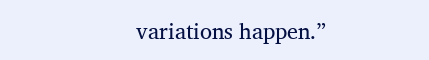variations happen.”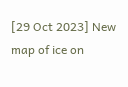[29 Oct 2023] New map of ice on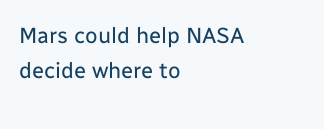Mars could help NASA decide where to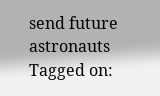send future astronauts
Tagged on: